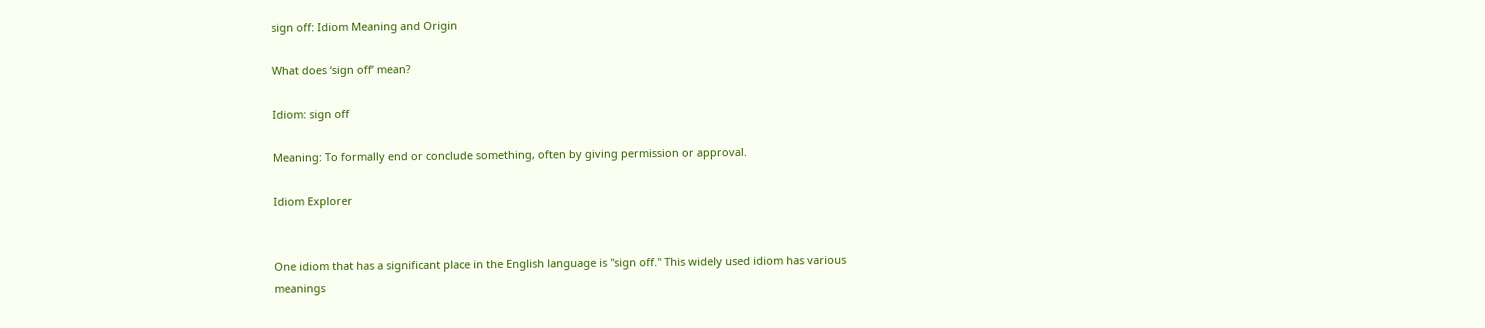sign off: Idiom Meaning and Origin

What does ‘sign off’ mean?

Idiom: sign off

Meaning: To formally end or conclude something, often by giving permission or approval.

Idiom Explorer


One idiom that has a significant place in the English language is "sign off." This widely used idiom has various meanings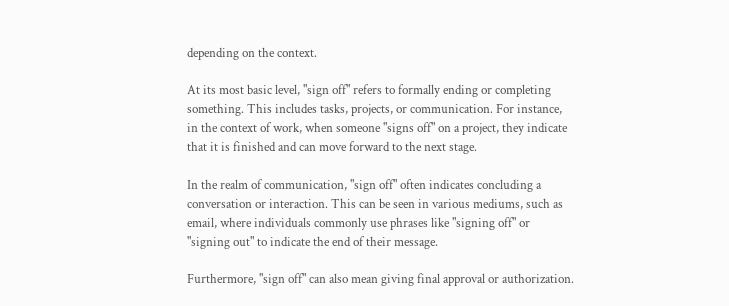depending on the context.

At its most basic level, "sign off" refers to formally ending or completing something. This includes tasks, projects, or communication. For instance, in the context of work, when someone "signs off" on a project, they indicate that it is finished and can move forward to the next stage.

In the realm of communication, "sign off" often indicates concluding a conversation or interaction. This can be seen in various mediums, such as email, where individuals commonly use phrases like "signing off" or "signing out" to indicate the end of their message.

Furthermore, "sign off" can also mean giving final approval or authorization.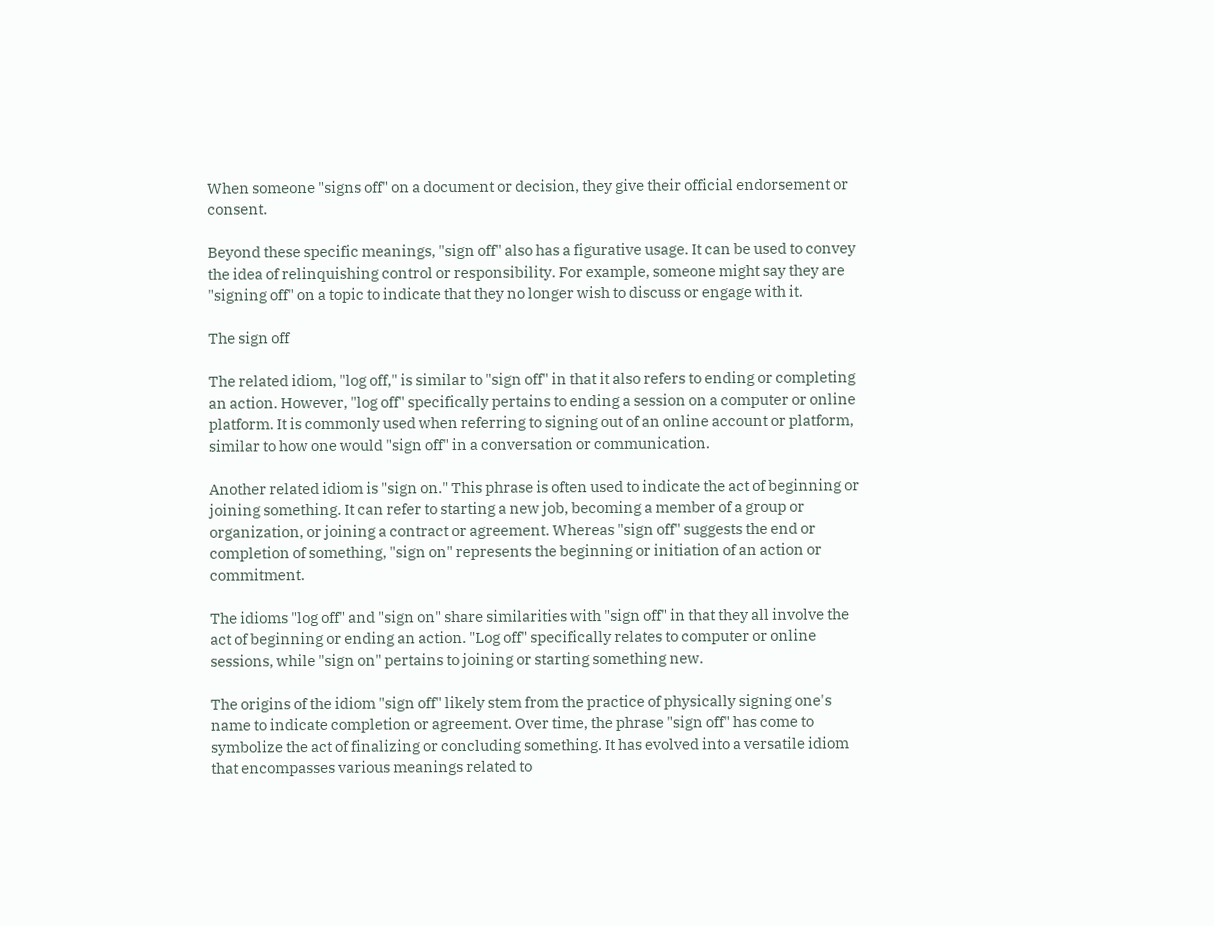When someone "signs off" on a document or decision, they give their official endorsement or consent.

Beyond these specific meanings, "sign off" also has a figurative usage. It can be used to convey the idea of relinquishing control or responsibility. For example, someone might say they are "signing off" on a topic to indicate that they no longer wish to discuss or engage with it.

The sign off

The related idiom, "log off," is similar to "sign off" in that it also refers to ending or completing an action. However, "log off" specifically pertains to ending a session on a computer or online platform. It is commonly used when referring to signing out of an online account or platform, similar to how one would "sign off" in a conversation or communication.

Another related idiom is "sign on." This phrase is often used to indicate the act of beginning or joining something. It can refer to starting a new job, becoming a member of a group or organization, or joining a contract or agreement. Whereas "sign off" suggests the end or completion of something, "sign on" represents the beginning or initiation of an action or commitment.

The idioms "log off" and "sign on" share similarities with "sign off" in that they all involve the act of beginning or ending an action. "Log off" specifically relates to computer or online sessions, while "sign on" pertains to joining or starting something new.

The origins of the idiom "sign off" likely stem from the practice of physically signing one's name to indicate completion or agreement. Over time, the phrase "sign off" has come to symbolize the act of finalizing or concluding something. It has evolved into a versatile idiom that encompasses various meanings related to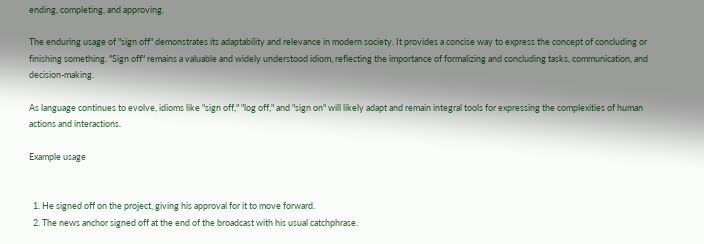ending, completing, and approving.

The enduring usage of "sign off" demonstrates its adaptability and relevance in modern society. It provides a concise way to express the concept of concluding or finishing something. "Sign off" remains a valuable and widely understood idiom, reflecting the importance of formalizing and concluding tasks, communication, and decision-making.

As language continues to evolve, idioms like "sign off," "log off," and "sign on" will likely adapt and remain integral tools for expressing the complexities of human actions and interactions.

Example usage


  1. He signed off on the project, giving his approval for it to move forward.
  2. The news anchor signed off at the end of the broadcast with his usual catchphrase.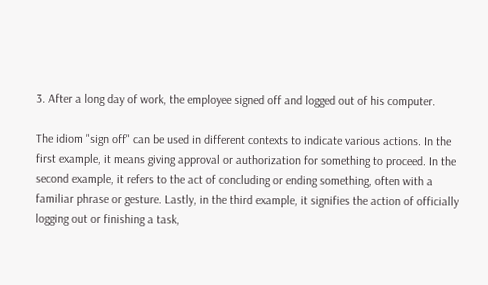3. After a long day of work, the employee signed off and logged out of his computer.

The idiom "sign off" can be used in different contexts to indicate various actions. In the first example, it means giving approval or authorization for something to proceed. In the second example, it refers to the act of concluding or ending something, often with a familiar phrase or gesture. Lastly, in the third example, it signifies the action of officially logging out or finishing a task,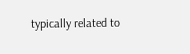typically related to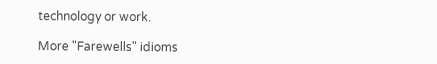technology or work.

More "Farewells" idioms